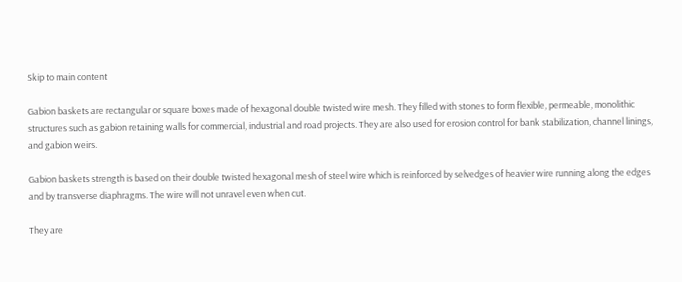Skip to main content

Gabion baskets are rectangular or square boxes made of hexagonal double twisted wire mesh. They filled with stones to form flexible, permeable, monolithic structures such as gabion retaining walls for commercial, industrial and road projects. They are also used for erosion control for bank stabilization, channel linings, and gabion weirs.

Gabion baskets strength is based on their double twisted hexagonal mesh of steel wire which is reinforced by selvedges of heavier wire running along the edges and by transverse diaphragms. The wire will not unravel even when cut.

They are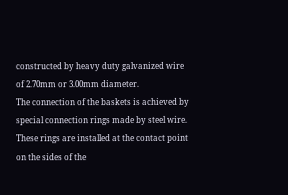constructed by heavy duty galvanized wire of 2.70mm or 3.00mm diameter.
The connection of the baskets is achieved by special connection rings made by steel wire. These rings are installed at the contact point on the sides of the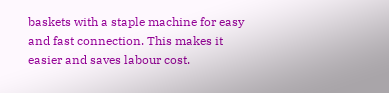baskets with a staple machine for easy and fast connection. This makes it easier and saves labour cost.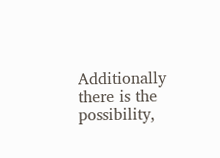Additionally there is the possibility,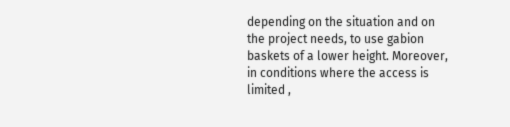depending on the situation and on the project needs, to use gabion baskets of a lower height. Moreover, in conditions where the access is limited ,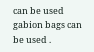can be used gabion bags can be used .